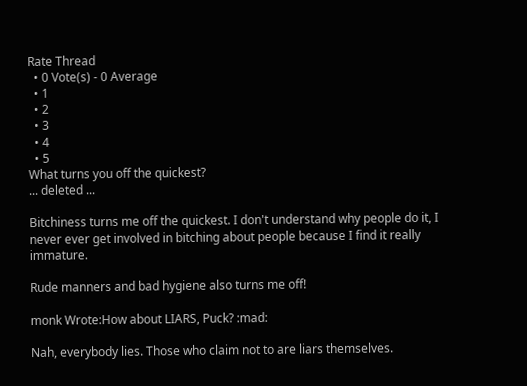Rate Thread
  • 0 Vote(s) - 0 Average
  • 1
  • 2
  • 3
  • 4
  • 5
What turns you off the quickest?
... deleted ...

Bitchiness turns me off the quickest. I don't understand why people do it, I never ever get involved in bitching about people because I find it really immature.

Rude manners and bad hygiene also turns me off!

monk Wrote:How about LIARS, Puck? :mad:

Nah, everybody lies. Those who claim not to are liars themselves.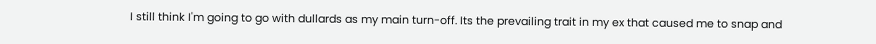I still think I'm going to go with dullards as my main turn-off. Its the prevailing trait in my ex that caused me to snap and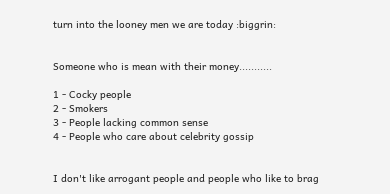turn into the looney men we are today :biggrin:


Someone who is mean with their money...........

1 - Cocky people
2 - Smokers
3 - People lacking common sense
4 - People who care about celebrity gossip


I don't like arrogant people and people who like to brag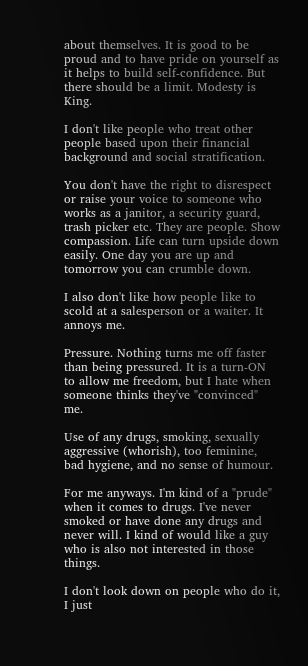about themselves. It is good to be proud and to have pride on yourself as it helps to build self-confidence. But there should be a limit. Modesty is King.

I don't like people who treat other people based upon their financial background and social stratification.

You don't have the right to disrespect or raise your voice to someone who works as a janitor, a security guard, trash picker etc. They are people. Show compassion. Life can turn upside down easily. One day you are up and tomorrow you can crumble down.

I also don't like how people like to scold at a salesperson or a waiter. It annoys me.

Pressure. Nothing turns me off faster than being pressured. It is a turn-ON to allow me freedom, but I hate when someone thinks they've "convinced" me.

Use of any drugs, smoking, sexually aggressive (whorish), too feminine, bad hygiene, and no sense of humour.

For me anyways. I'm kind of a "prude" when it comes to drugs. I've never smoked or have done any drugs and never will. I kind of would like a guy who is also not interested in those things.

I don't look down on people who do it, I just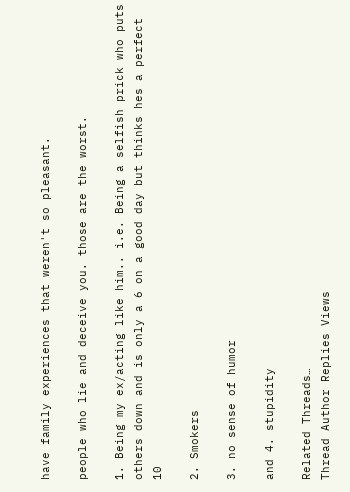have family experiences that weren't so pleasant.

people who lie and deceive you. those are the worst.

1. Being my ex/acting like him.. i.e. Being a selfish prick who puts others down and is only a 6 on a good day but thinks hes a perfect 10

2. Smokers

3. no sense of humor

and 4. stupidity

Related Threads…
Thread Author Replies Views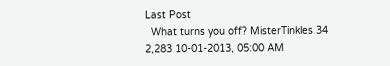Last Post
  What turns you off? MisterTinkles 34 2,283 10-01-2013, 05:00 AM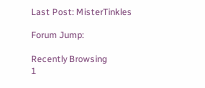Last Post: MisterTinkles

Forum Jump:

Recently Browsing
1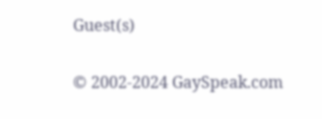Guest(s)

© 2002-2024 GaySpeak.com